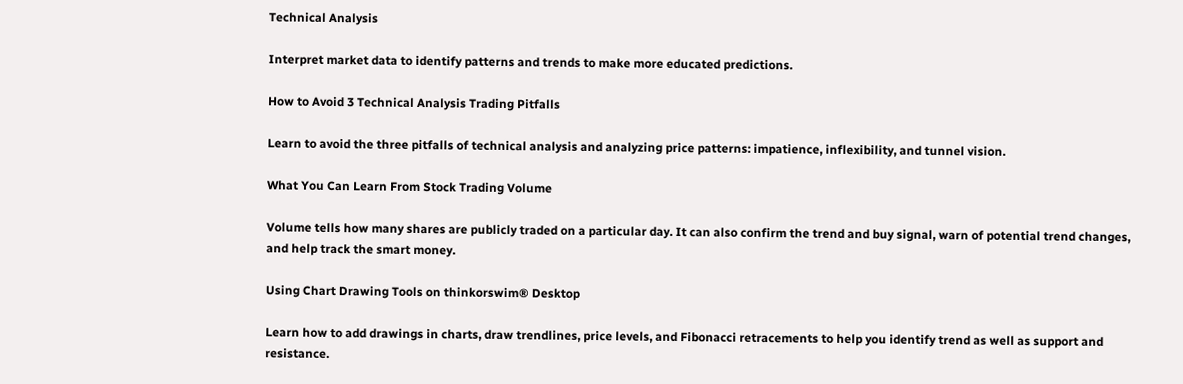Technical Analysis

Interpret market data to identify patterns and trends to make more educated predictions.

How to Avoid 3 Technical Analysis Trading Pitfalls

Learn to avoid the three pitfalls of technical analysis and analyzing price patterns: impatience, inflexibility, and tunnel vision.

What You Can Learn From Stock Trading Volume

Volume tells how many shares are publicly traded on a particular day. It can also confirm the trend and buy signal, warn of potential trend changes, and help track the smart money.

Using Chart Drawing Tools on thinkorswim® Desktop

Learn how to add drawings in charts, draw trendlines, price levels, and Fibonacci retracements to help you identify trend as well as support and resistance.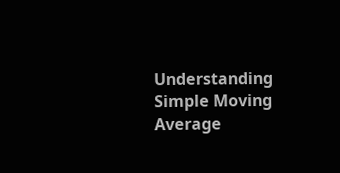Understanding Simple Moving Average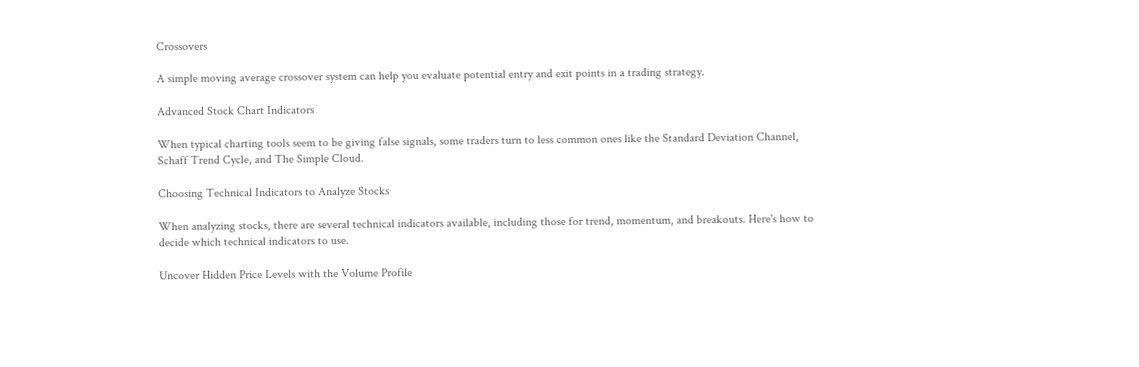Crossovers

A simple moving average crossover system can help you evaluate potential entry and exit points in a trading strategy.

Advanced Stock Chart Indicators

When typical charting tools seem to be giving false signals, some traders turn to less common ones like the Standard Deviation Channel, Schaff Trend Cycle, and The Simple Cloud.

Choosing Technical Indicators to Analyze Stocks

When analyzing stocks, there are several technical indicators available, including those for trend, momentum, and breakouts. Here's how to decide which technical indicators to use.

Uncover Hidden Price Levels with the Volume Profile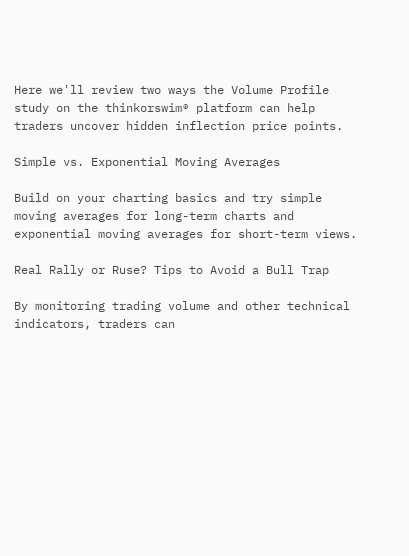Here we'll review two ways the Volume Profile study on the thinkorswim® platform can help traders uncover hidden inflection price points.

Simple vs. Exponential Moving Averages

Build on your charting basics and try simple moving averages for long-term charts and exponential moving averages for short-term views.

Real Rally or Ruse? Tips to Avoid a Bull Trap

By monitoring trading volume and other technical indicators, traders can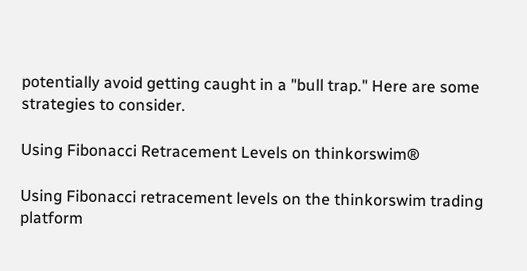potentially avoid getting caught in a "bull trap." Here are some strategies to consider.

Using Fibonacci Retracement Levels on thinkorswim®

Using Fibonacci retracement levels on the thinkorswim trading platform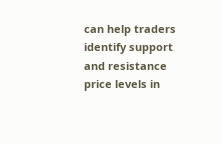can help traders identify support and resistance price levels in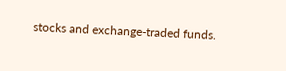stocks and exchange-traded funds.